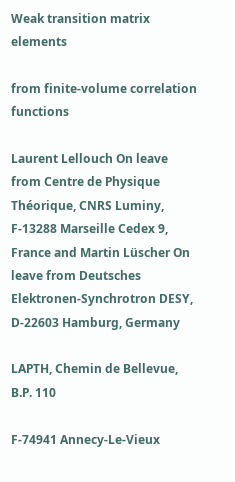Weak transition matrix elements

from finite-volume correlation functions

Laurent Lellouch On leave from Centre de Physique Théorique, CNRS Luminy, F-13288 Marseille Cedex 9, France and Martin Lüscher On leave from Deutsches Elektronen-Synchrotron DESY, D-22603 Hamburg, Germany

LAPTH, Chemin de Bellevue, B.P. 110

F-74941 Annecy-Le-Vieux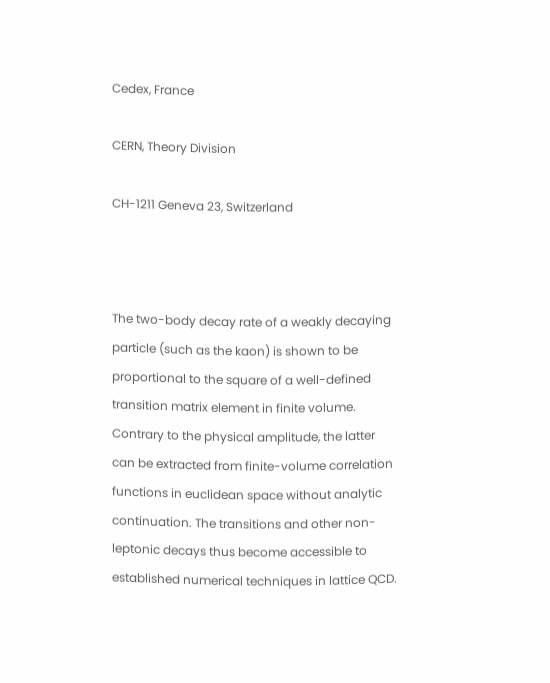Cedex, France

CERN, Theory Division

CH-1211 Geneva 23, Switzerland



The two-body decay rate of a weakly decaying particle (such as the kaon) is shown to be proportional to the square of a well-defined transition matrix element in finite volume. Contrary to the physical amplitude, the latter can be extracted from finite-volume correlation functions in euclidean space without analytic continuation. The transitions and other non-leptonic decays thus become accessible to established numerical techniques in lattice QCD.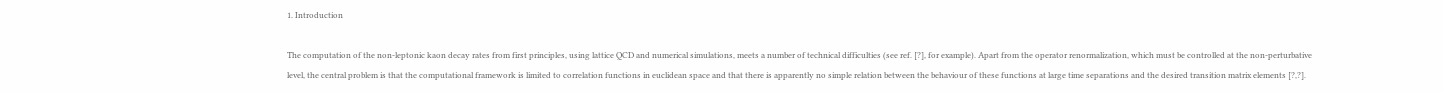1. Introduction

The computation of the non-leptonic kaon decay rates from first principles, using lattice QCD and numerical simulations, meets a number of technical difficulties (see ref. [?], for example). Apart from the operator renormalization, which must be controlled at the non-perturbative level, the central problem is that the computational framework is limited to correlation functions in euclidean space and that there is apparently no simple relation between the behaviour of these functions at large time separations and the desired transition matrix elements [?,?].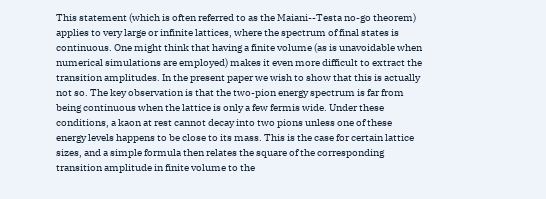This statement (which is often referred to as the Maiani--Testa no-go theorem) applies to very large or infinite lattices, where the spectrum of final states is continuous. One might think that having a finite volume (as is unavoidable when numerical simulations are employed) makes it even more difficult to extract the transition amplitudes. In the present paper we wish to show that this is actually not so. The key observation is that the two-pion energy spectrum is far from being continuous when the lattice is only a few fermis wide. Under these conditions, a kaon at rest cannot decay into two pions unless one of these energy levels happens to be close to its mass. This is the case for certain lattice sizes, and a simple formula then relates the square of the corresponding transition amplitude in finite volume to the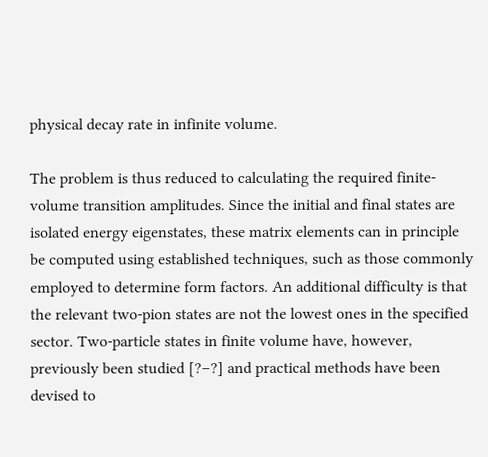physical decay rate in infinite volume.

The problem is thus reduced to calculating the required finite-volume transition amplitudes. Since the initial and final states are isolated energy eigenstates, these matrix elements can in principle be computed using established techniques, such as those commonly employed to determine form factors. An additional difficulty is that the relevant two-pion states are not the lowest ones in the specified sector. Two-particle states in finite volume have, however, previously been studied [?–?] and practical methods have been devised to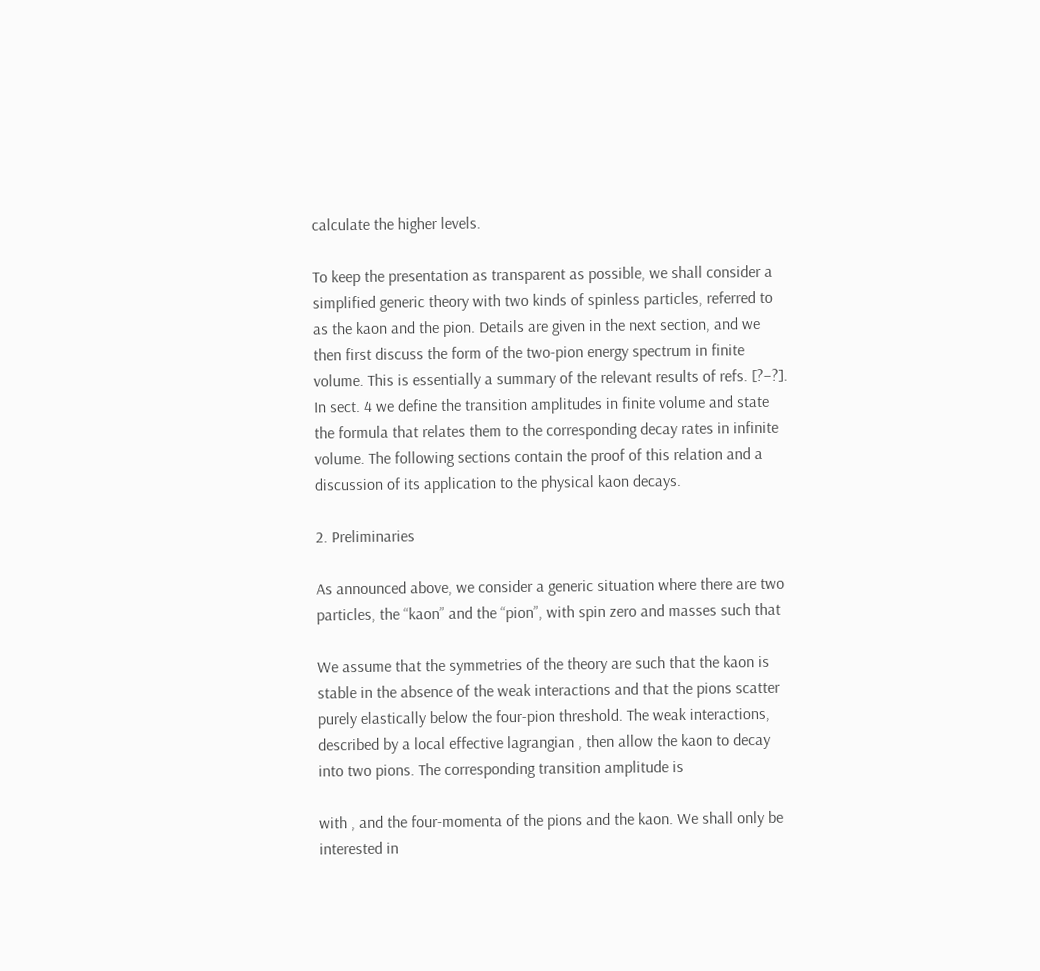calculate the higher levels.

To keep the presentation as transparent as possible, we shall consider a simplified generic theory with two kinds of spinless particles, referred to as the kaon and the pion. Details are given in the next section, and we then first discuss the form of the two-pion energy spectrum in finite volume. This is essentially a summary of the relevant results of refs. [?–?]. In sect. 4 we define the transition amplitudes in finite volume and state the formula that relates them to the corresponding decay rates in infinite volume. The following sections contain the proof of this relation and a discussion of its application to the physical kaon decays.

2. Preliminaries

As announced above, we consider a generic situation where there are two particles, the “kaon” and the “pion”, with spin zero and masses such that

We assume that the symmetries of the theory are such that the kaon is stable in the absence of the weak interactions and that the pions scatter purely elastically below the four-pion threshold. The weak interactions, described by a local effective lagrangian , then allow the kaon to decay into two pions. The corresponding transition amplitude is

with , and the four-momenta of the pions and the kaon. We shall only be interested in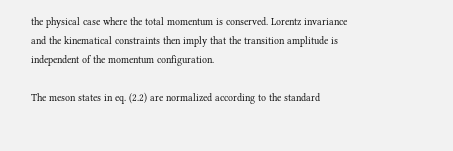the physical case where the total momentum is conserved. Lorentz invariance and the kinematical constraints then imply that the transition amplitude is independent of the momentum configuration.

The meson states in eq. (2.2) are normalized according to the standard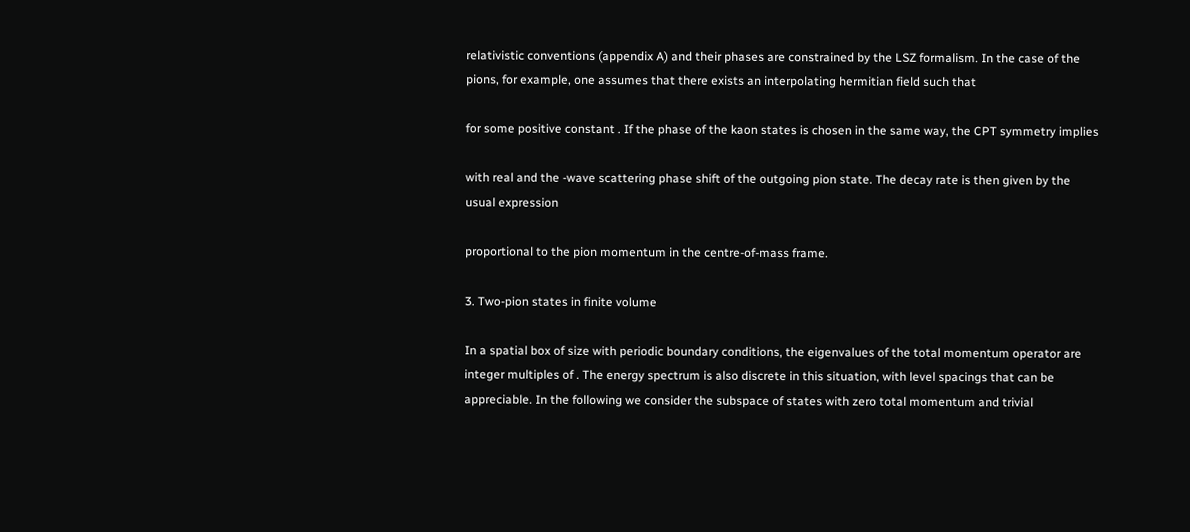relativistic conventions (appendix A) and their phases are constrained by the LSZ formalism. In the case of the pions, for example, one assumes that there exists an interpolating hermitian field such that

for some positive constant . If the phase of the kaon states is chosen in the same way, the CPT symmetry implies

with real and the -wave scattering phase shift of the outgoing pion state. The decay rate is then given by the usual expression

proportional to the pion momentum in the centre-of-mass frame.

3. Two-pion states in finite volume

In a spatial box of size with periodic boundary conditions, the eigenvalues of the total momentum operator are integer multiples of . The energy spectrum is also discrete in this situation, with level spacings that can be appreciable. In the following we consider the subspace of states with zero total momentum and trivial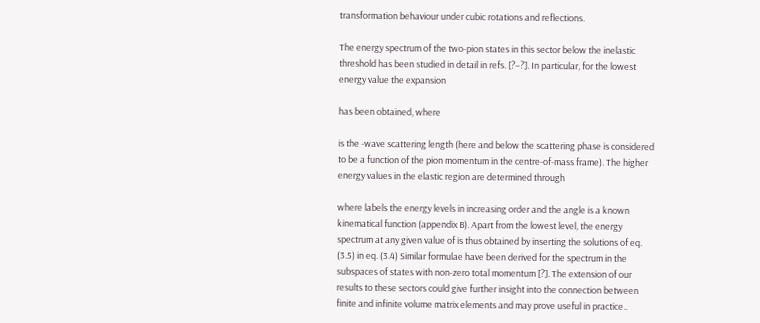transformation behaviour under cubic rotations and reflections.

The energy spectrum of the two-pion states in this sector below the inelastic threshold has been studied in detail in refs. [?–?]. In particular, for the lowest energy value the expansion

has been obtained, where

is the -wave scattering length (here and below the scattering phase is considered to be a function of the pion momentum in the centre-of-mass frame). The higher energy values in the elastic region are determined through

where labels the energy levels in increasing order and the angle is a known kinematical function (appendix B). Apart from the lowest level, the energy spectrum at any given value of is thus obtained by inserting the solutions of eq. (3.5) in eq. (3.4) Similar formulae have been derived for the spectrum in the subspaces of states with non-zero total momentum [?]. The extension of our results to these sectors could give further insight into the connection between finite and infinite volume matrix elements and may prove useful in practice..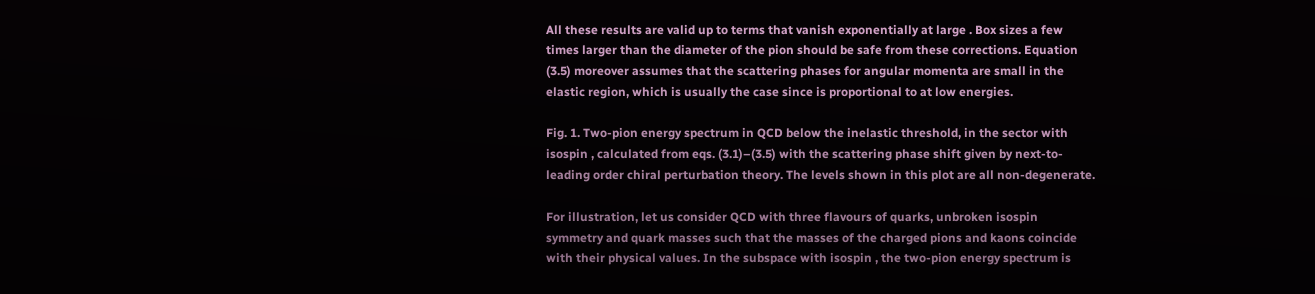All these results are valid up to terms that vanish exponentially at large . Box sizes a few times larger than the diameter of the pion should be safe from these corrections. Equation (3.5) moreover assumes that the scattering phases for angular momenta are small in the elastic region, which is usually the case since is proportional to at low energies.

Fig. 1. Two-pion energy spectrum in QCD below the inelastic threshold, in the sector with isospin , calculated from eqs. (3.1)–(3.5) with the scattering phase shift given by next-to-leading order chiral perturbation theory. The levels shown in this plot are all non-degenerate.

For illustration, let us consider QCD with three flavours of quarks, unbroken isospin symmetry and quark masses such that the masses of the charged pions and kaons coincide with their physical values. In the subspace with isospin , the two-pion energy spectrum is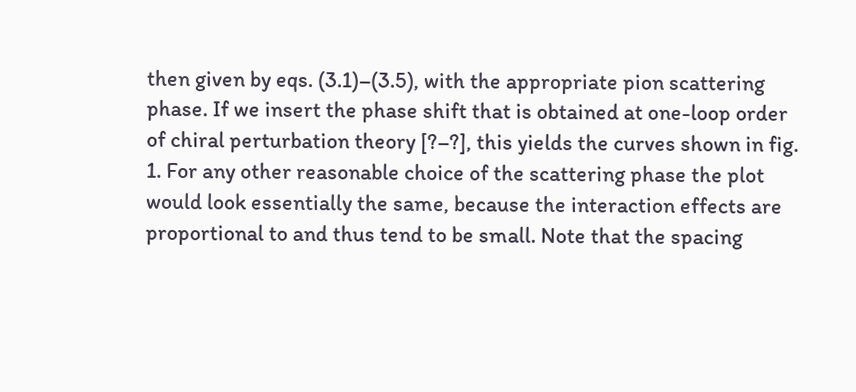then given by eqs. (3.1)–(3.5), with the appropriate pion scattering phase. If we insert the phase shift that is obtained at one-loop order of chiral perturbation theory [?–?], this yields the curves shown in fig. 1. For any other reasonable choice of the scattering phase the plot would look essentially the same, because the interaction effects are proportional to and thus tend to be small. Note that the spacing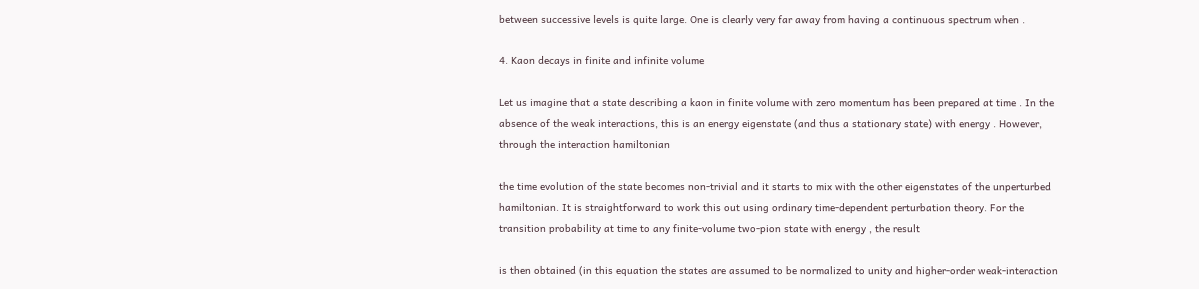between successive levels is quite large. One is clearly very far away from having a continuous spectrum when .

4. Kaon decays in finite and infinite volume

Let us imagine that a state describing a kaon in finite volume with zero momentum has been prepared at time . In the absence of the weak interactions, this is an energy eigenstate (and thus a stationary state) with energy . However, through the interaction hamiltonian

the time evolution of the state becomes non-trivial and it starts to mix with the other eigenstates of the unperturbed hamiltonian. It is straightforward to work this out using ordinary time-dependent perturbation theory. For the transition probability at time to any finite-volume two-pion state with energy , the result

is then obtained (in this equation the states are assumed to be normalized to unity and higher-order weak-interaction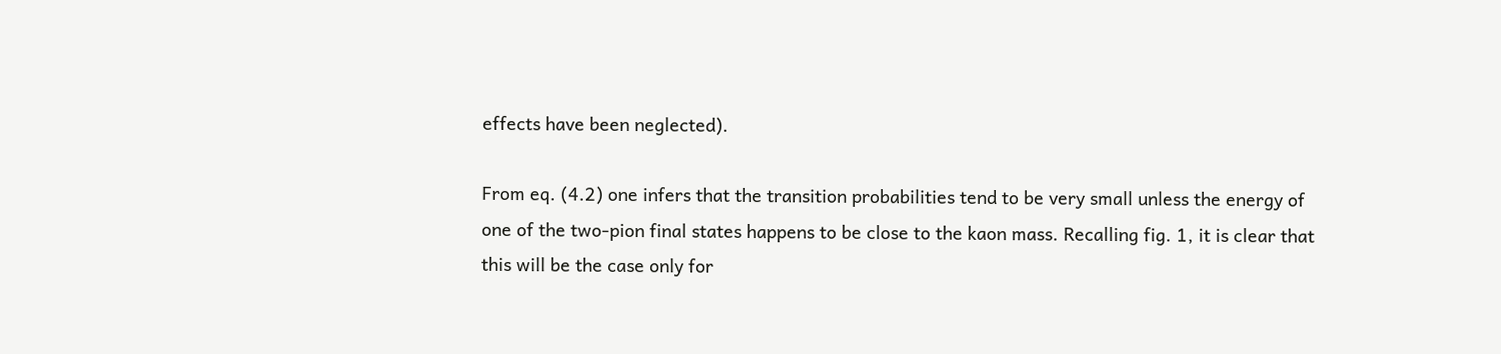effects have been neglected).

From eq. (4.2) one infers that the transition probabilities tend to be very small unless the energy of one of the two-pion final states happens to be close to the kaon mass. Recalling fig. 1, it is clear that this will be the case only for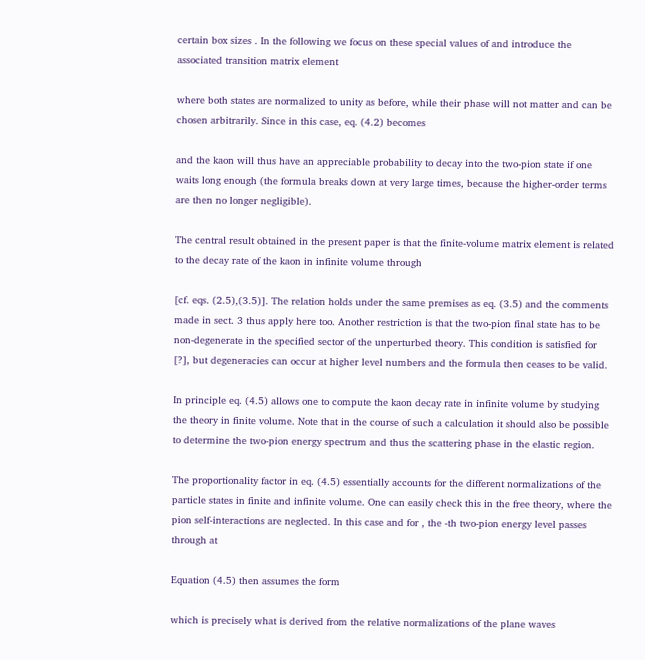certain box sizes . In the following we focus on these special values of and introduce the associated transition matrix element

where both states are normalized to unity as before, while their phase will not matter and can be chosen arbitrarily. Since in this case, eq. (4.2) becomes

and the kaon will thus have an appreciable probability to decay into the two-pion state if one waits long enough (the formula breaks down at very large times, because the higher-order terms are then no longer negligible).

The central result obtained in the present paper is that the finite-volume matrix element is related to the decay rate of the kaon in infinite volume through

[cf. eqs. (2.5),(3.5)]. The relation holds under the same premises as eq. (3.5) and the comments made in sect. 3 thus apply here too. Another restriction is that the two-pion final state has to be non-degenerate in the specified sector of the unperturbed theory. This condition is satisfied for [?], but degeneracies can occur at higher level numbers and the formula then ceases to be valid.

In principle eq. (4.5) allows one to compute the kaon decay rate in infinite volume by studying the theory in finite volume. Note that in the course of such a calculation it should also be possible to determine the two-pion energy spectrum and thus the scattering phase in the elastic region.

The proportionality factor in eq. (4.5) essentially accounts for the different normalizations of the particle states in finite and infinite volume. One can easily check this in the free theory, where the pion self-interactions are neglected. In this case and for , the -th two-pion energy level passes through at

Equation (4.5) then assumes the form

which is precisely what is derived from the relative normalizations of the plane waves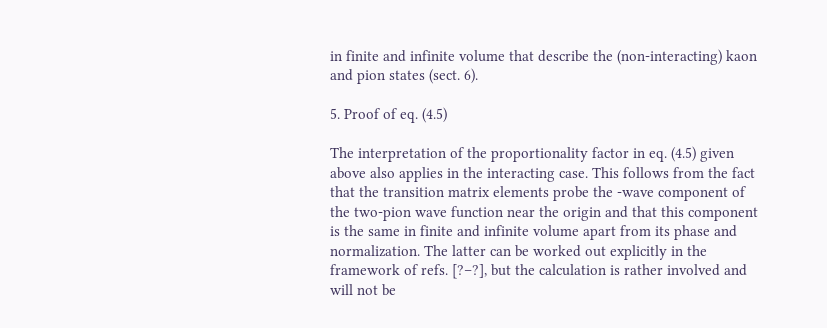in finite and infinite volume that describe the (non-interacting) kaon and pion states (sect. 6).

5. Proof of eq. (4.5)

The interpretation of the proportionality factor in eq. (4.5) given above also applies in the interacting case. This follows from the fact that the transition matrix elements probe the -wave component of the two-pion wave function near the origin and that this component is the same in finite and infinite volume apart from its phase and normalization. The latter can be worked out explicitly in the framework of refs. [?–?], but the calculation is rather involved and will not be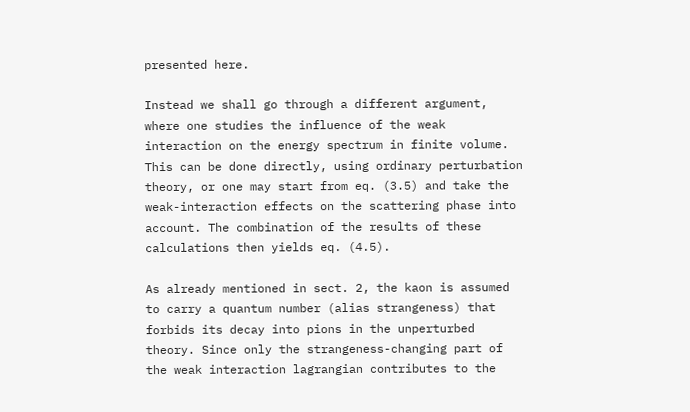presented here.

Instead we shall go through a different argument, where one studies the influence of the weak interaction on the energy spectrum in finite volume. This can be done directly, using ordinary perturbation theory, or one may start from eq. (3.5) and take the weak-interaction effects on the scattering phase into account. The combination of the results of these calculations then yields eq. (4.5).

As already mentioned in sect. 2, the kaon is assumed to carry a quantum number (alias strangeness) that forbids its decay into pions in the unperturbed theory. Since only the strangeness-changing part of the weak interaction lagrangian contributes to the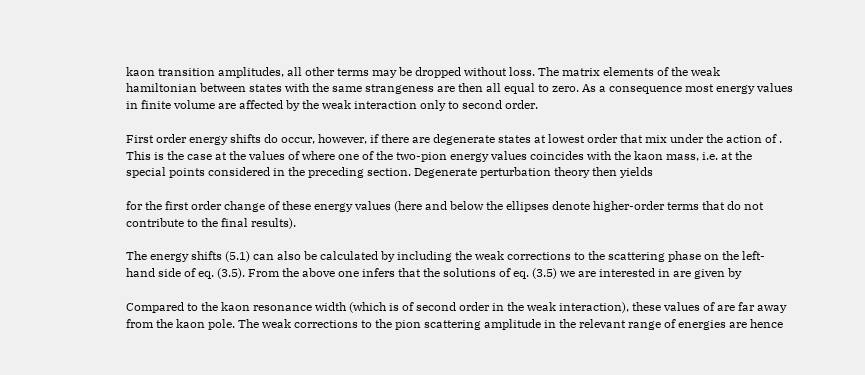kaon transition amplitudes, all other terms may be dropped without loss. The matrix elements of the weak hamiltonian between states with the same strangeness are then all equal to zero. As a consequence most energy values in finite volume are affected by the weak interaction only to second order.

First order energy shifts do occur, however, if there are degenerate states at lowest order that mix under the action of . This is the case at the values of where one of the two-pion energy values coincides with the kaon mass, i.e. at the special points considered in the preceding section. Degenerate perturbation theory then yields

for the first order change of these energy values (here and below the ellipses denote higher-order terms that do not contribute to the final results).

The energy shifts (5.1) can also be calculated by including the weak corrections to the scattering phase on the left-hand side of eq. (3.5). From the above one infers that the solutions of eq. (3.5) we are interested in are given by

Compared to the kaon resonance width (which is of second order in the weak interaction), these values of are far away from the kaon pole. The weak corrections to the pion scattering amplitude in the relevant range of energies are hence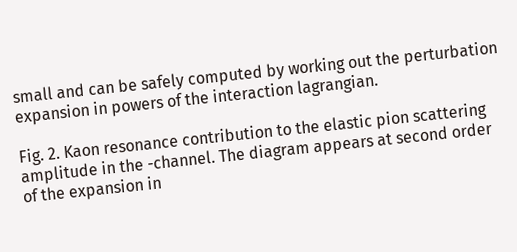small and can be safely computed by working out the perturbation expansion in powers of the interaction lagrangian.

Fig. 2. Kaon resonance contribution to the elastic pion scattering amplitude in the -channel. The diagram appears at second order of the expansion in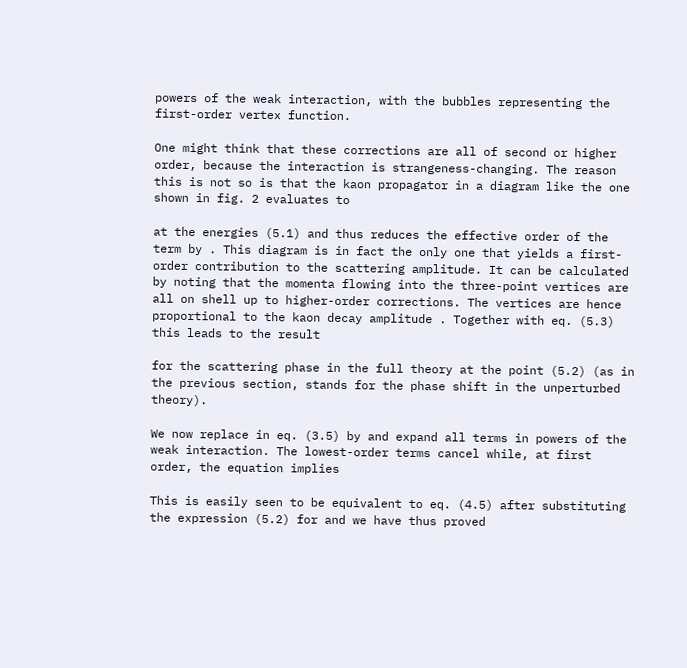powers of the weak interaction, with the bubbles representing the first-order vertex function.

One might think that these corrections are all of second or higher order, because the interaction is strangeness-changing. The reason this is not so is that the kaon propagator in a diagram like the one shown in fig. 2 evaluates to

at the energies (5.1) and thus reduces the effective order of the term by . This diagram is in fact the only one that yields a first-order contribution to the scattering amplitude. It can be calculated by noting that the momenta flowing into the three-point vertices are all on shell up to higher-order corrections. The vertices are hence proportional to the kaon decay amplitude . Together with eq. (5.3) this leads to the result

for the scattering phase in the full theory at the point (5.2) (as in the previous section, stands for the phase shift in the unperturbed theory).

We now replace in eq. (3.5) by and expand all terms in powers of the weak interaction. The lowest-order terms cancel while, at first order, the equation implies

This is easily seen to be equivalent to eq. (4.5) after substituting the expression (5.2) for and we have thus proved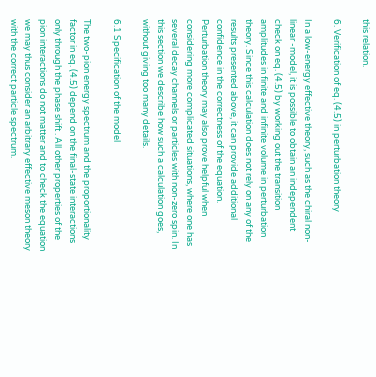this relation.

6. Verification of eq. (4.5) in perturbation theory

In a low-energy effective theory, such as the chiral non-linear -model, it is possible to obtain an independent check on eq. (4.5) by working out the transition amplitudes in finite and infinite volume in perturbation theory. Since this calculation does not rely on any of the results presented above, it can provide additional confidence in the correctness of the equation. Perturbation theory may also prove helpful when considering more complicated situations, where one has several decay channels or particles with non-zero spin. In this section we describe how such a calculation goes, without giving too many details.

6.1 Specification of the model

The two-pion energy spectrum and the proportionality factor in eq. (4.5) depend on the final-state interactions only through the phase shift . All other properties of the pion interactions do not matter and to check the equation we may thus consider an arbitrary effective meson theory with the correct particle spectrum.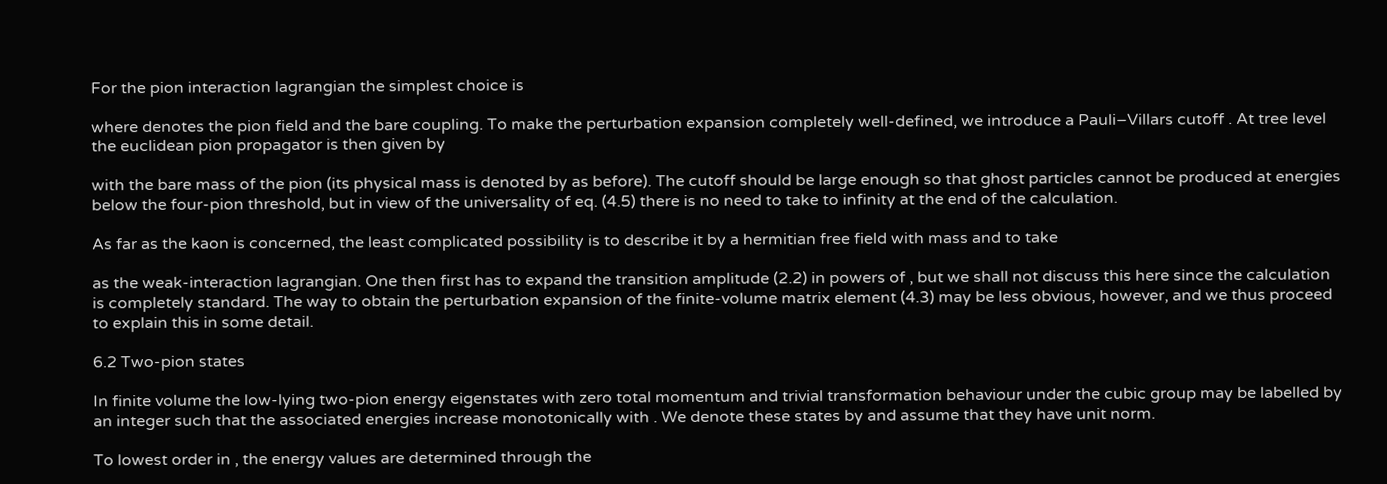For the pion interaction lagrangian the simplest choice is

where denotes the pion field and the bare coupling. To make the perturbation expansion completely well-defined, we introduce a Pauli–Villars cutoff . At tree level the euclidean pion propagator is then given by

with the bare mass of the pion (its physical mass is denoted by as before). The cutoff should be large enough so that ghost particles cannot be produced at energies below the four-pion threshold, but in view of the universality of eq. (4.5) there is no need to take to infinity at the end of the calculation.

As far as the kaon is concerned, the least complicated possibility is to describe it by a hermitian free field with mass and to take

as the weak-interaction lagrangian. One then first has to expand the transition amplitude (2.2) in powers of , but we shall not discuss this here since the calculation is completely standard. The way to obtain the perturbation expansion of the finite-volume matrix element (4.3) may be less obvious, however, and we thus proceed to explain this in some detail.

6.2 Two-pion states

In finite volume the low-lying two-pion energy eigenstates with zero total momentum and trivial transformation behaviour under the cubic group may be labelled by an integer such that the associated energies increase monotonically with . We denote these states by and assume that they have unit norm.

To lowest order in , the energy values are determined through the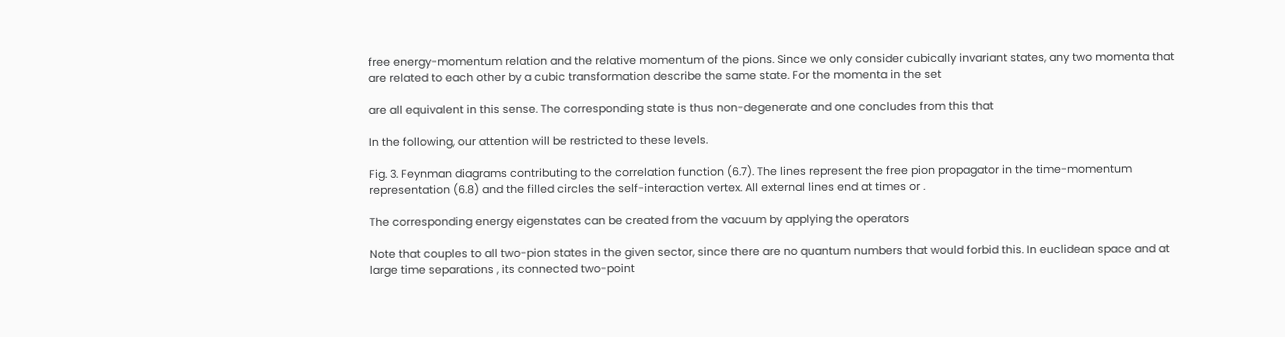free energy-momentum relation and the relative momentum of the pions. Since we only consider cubically invariant states, any two momenta that are related to each other by a cubic transformation describe the same state. For the momenta in the set

are all equivalent in this sense. The corresponding state is thus non-degenerate and one concludes from this that

In the following, our attention will be restricted to these levels.

Fig. 3. Feynman diagrams contributing to the correlation function (6.7). The lines represent the free pion propagator in the time-momentum representation (6.8) and the filled circles the self-interaction vertex. All external lines end at times or .

The corresponding energy eigenstates can be created from the vacuum by applying the operators

Note that couples to all two-pion states in the given sector, since there are no quantum numbers that would forbid this. In euclidean space and at large time separations , its connected two-point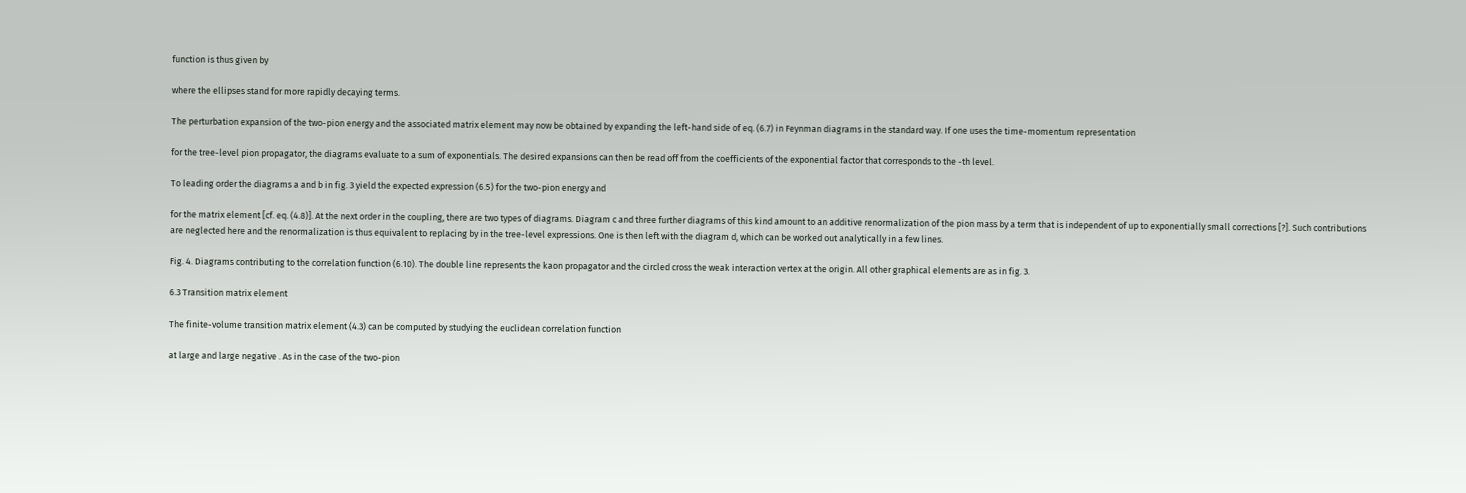function is thus given by

where the ellipses stand for more rapidly decaying terms.

The perturbation expansion of the two-pion energy and the associated matrix element may now be obtained by expanding the left-hand side of eq. (6.7) in Feynman diagrams in the standard way. If one uses the time-momentum representation

for the tree-level pion propagator, the diagrams evaluate to a sum of exponentials. The desired expansions can then be read off from the coefficients of the exponential factor that corresponds to the -th level.

To leading order the diagrams a and b in fig. 3 yield the expected expression (6.5) for the two-pion energy and

for the matrix element [cf. eq. (4.8)]. At the next order in the coupling, there are two types of diagrams. Diagram c and three further diagrams of this kind amount to an additive renormalization of the pion mass by a term that is independent of up to exponentially small corrections [?]. Such contributions are neglected here and the renormalization is thus equivalent to replacing by in the tree-level expressions. One is then left with the diagram d, which can be worked out analytically in a few lines.

Fig. 4. Diagrams contributing to the correlation function (6.10). The double line represents the kaon propagator and the circled cross the weak interaction vertex at the origin. All other graphical elements are as in fig. 3.

6.3 Transition matrix element

The finite-volume transition matrix element (4.3) can be computed by studying the euclidean correlation function

at large and large negative . As in the case of the two-pion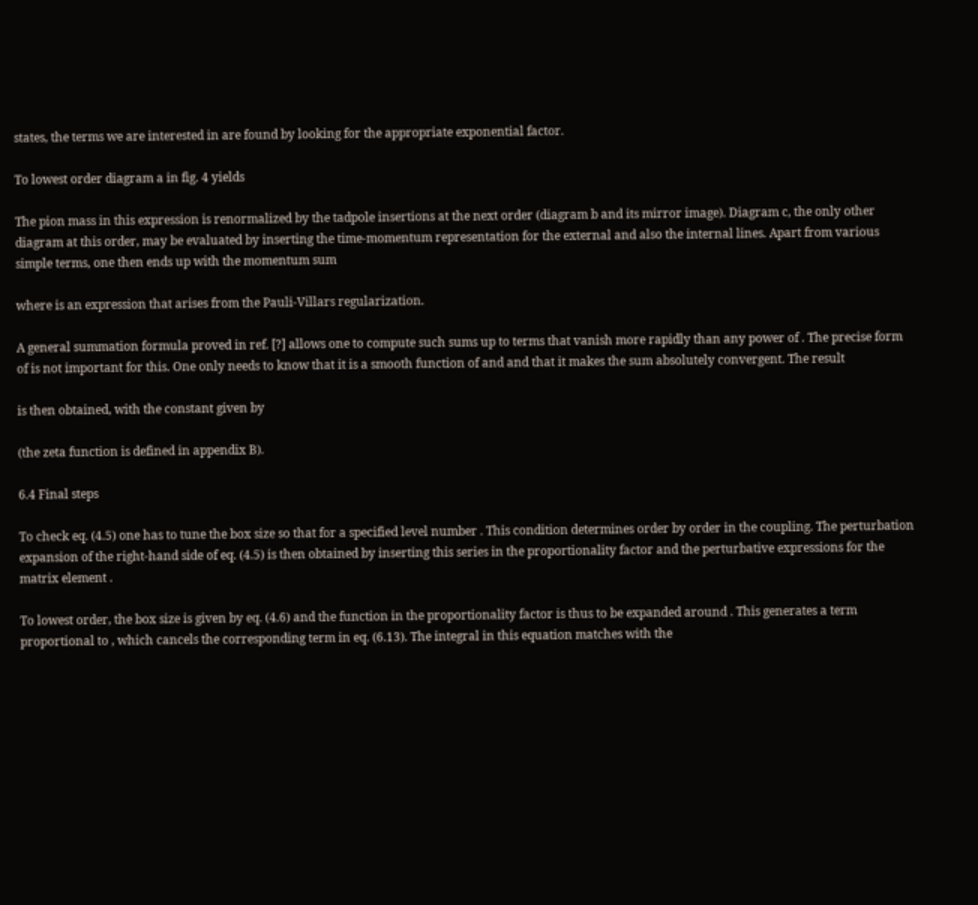states, the terms we are interested in are found by looking for the appropriate exponential factor.

To lowest order diagram a in fig. 4 yields

The pion mass in this expression is renormalized by the tadpole insertions at the next order (diagram b and its mirror image). Diagram c, the only other diagram at this order, may be evaluated by inserting the time-momentum representation for the external and also the internal lines. Apart from various simple terms, one then ends up with the momentum sum

where is an expression that arises from the Pauli-Villars regularization.

A general summation formula proved in ref. [?] allows one to compute such sums up to terms that vanish more rapidly than any power of . The precise form of is not important for this. One only needs to know that it is a smooth function of and and that it makes the sum absolutely convergent. The result

is then obtained, with the constant given by

(the zeta function is defined in appendix B).

6.4 Final steps

To check eq. (4.5) one has to tune the box size so that for a specified level number . This condition determines order by order in the coupling. The perturbation expansion of the right-hand side of eq. (4.5) is then obtained by inserting this series in the proportionality factor and the perturbative expressions for the matrix element .

To lowest order, the box size is given by eq. (4.6) and the function in the proportionality factor is thus to be expanded around . This generates a term proportional to , which cancels the corresponding term in eq. (6.13). The integral in this equation matches with the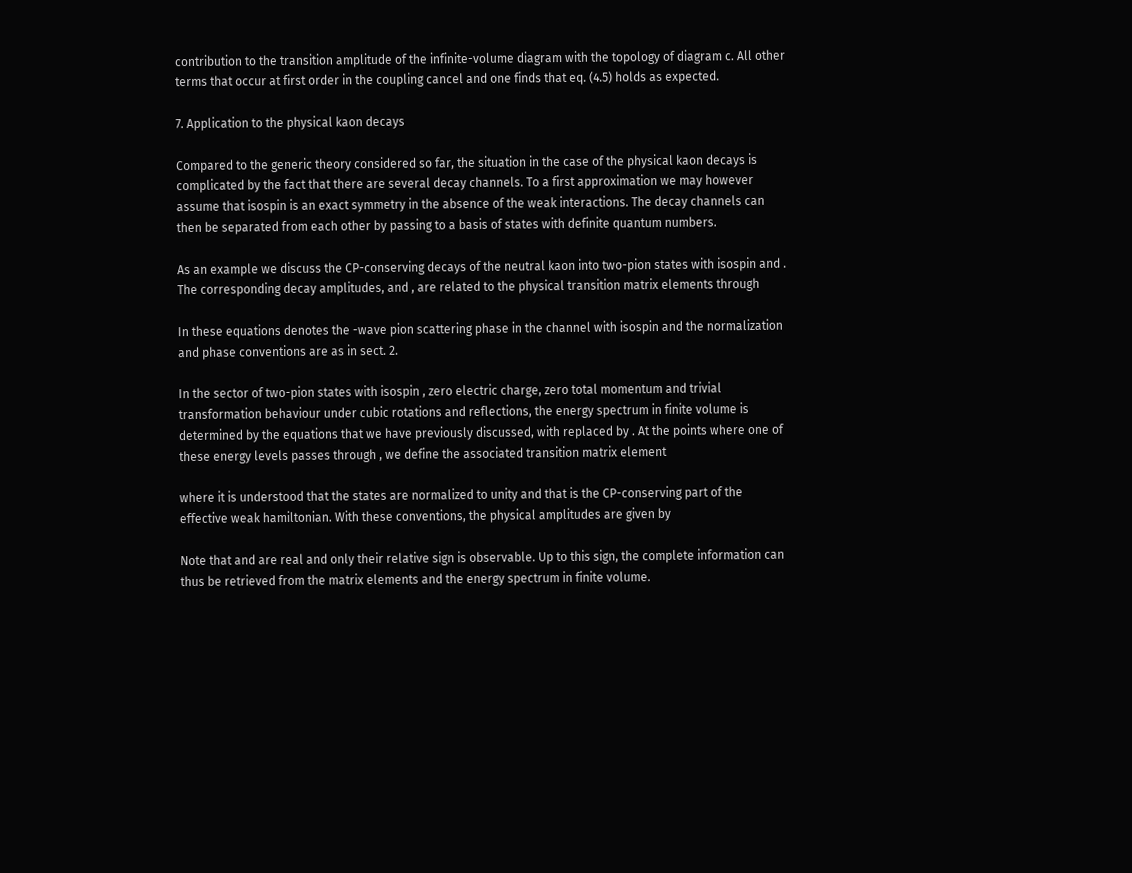contribution to the transition amplitude of the infinite-volume diagram with the topology of diagram c. All other terms that occur at first order in the coupling cancel and one finds that eq. (4.5) holds as expected.

7. Application to the physical kaon decays

Compared to the generic theory considered so far, the situation in the case of the physical kaon decays is complicated by the fact that there are several decay channels. To a first approximation we may however assume that isospin is an exact symmetry in the absence of the weak interactions. The decay channels can then be separated from each other by passing to a basis of states with definite quantum numbers.

As an example we discuss the CP-conserving decays of the neutral kaon into two-pion states with isospin and . The corresponding decay amplitudes, and , are related to the physical transition matrix elements through

In these equations denotes the -wave pion scattering phase in the channel with isospin and the normalization and phase conventions are as in sect. 2.

In the sector of two-pion states with isospin , zero electric charge, zero total momentum and trivial transformation behaviour under cubic rotations and reflections, the energy spectrum in finite volume is determined by the equations that we have previously discussed, with replaced by . At the points where one of these energy levels passes through , we define the associated transition matrix element

where it is understood that the states are normalized to unity and that is the CP-conserving part of the effective weak hamiltonian. With these conventions, the physical amplitudes are given by

Note that and are real and only their relative sign is observable. Up to this sign, the complete information can thus be retrieved from the matrix elements and the energy spectrum in finite volume.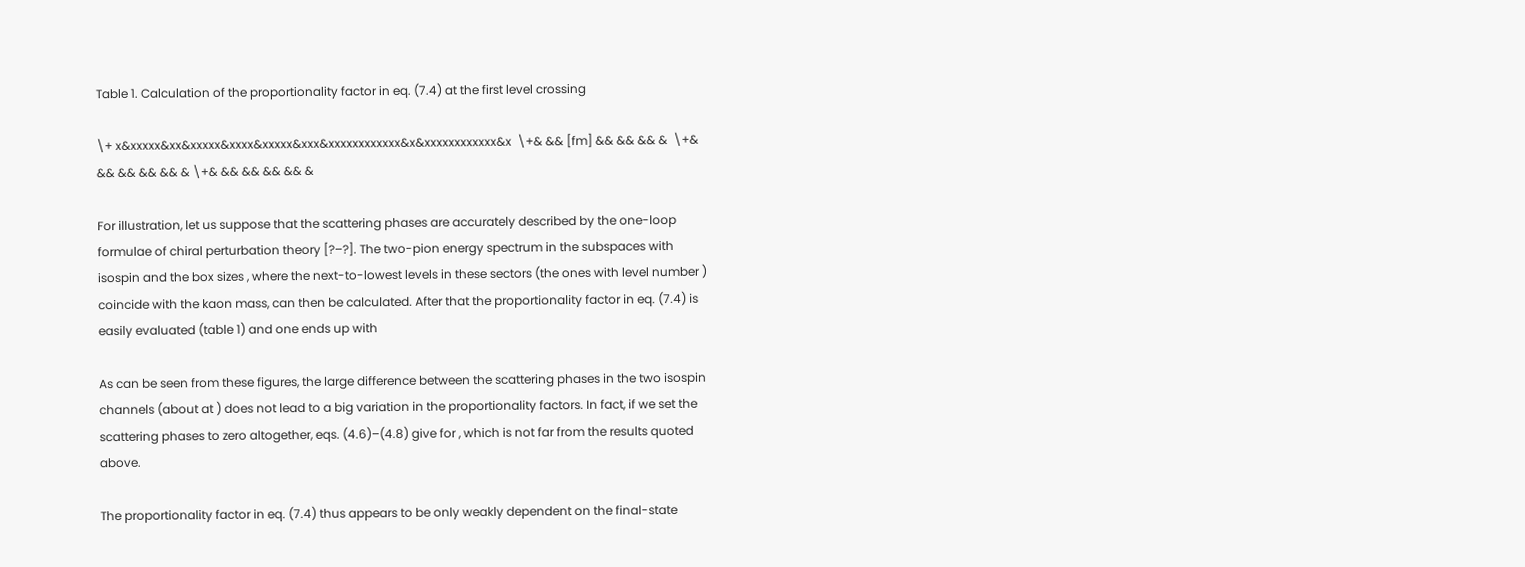Table 1. Calculation of the proportionality factor in eq. (7.4) at the first level crossing

\+ x&xxxxx&xx&xxxxx&xxxx&xxxxx&xxx&xxxxxxxxxxxx&x&xxxxxxxxxxxx&x  \+& && [fm] && && && &  \+& && && && && & \+& && && && && &

For illustration, let us suppose that the scattering phases are accurately described by the one-loop formulae of chiral perturbation theory [?–?]. The two-pion energy spectrum in the subspaces with isospin and the box sizes , where the next-to-lowest levels in these sectors (the ones with level number ) coincide with the kaon mass, can then be calculated. After that the proportionality factor in eq. (7.4) is easily evaluated (table 1) and one ends up with

As can be seen from these figures, the large difference between the scattering phases in the two isospin channels (about at ) does not lead to a big variation in the proportionality factors. In fact, if we set the scattering phases to zero altogether, eqs. (4.6)–(4.8) give for , which is not far from the results quoted above.

The proportionality factor in eq. (7.4) thus appears to be only weakly dependent on the final-state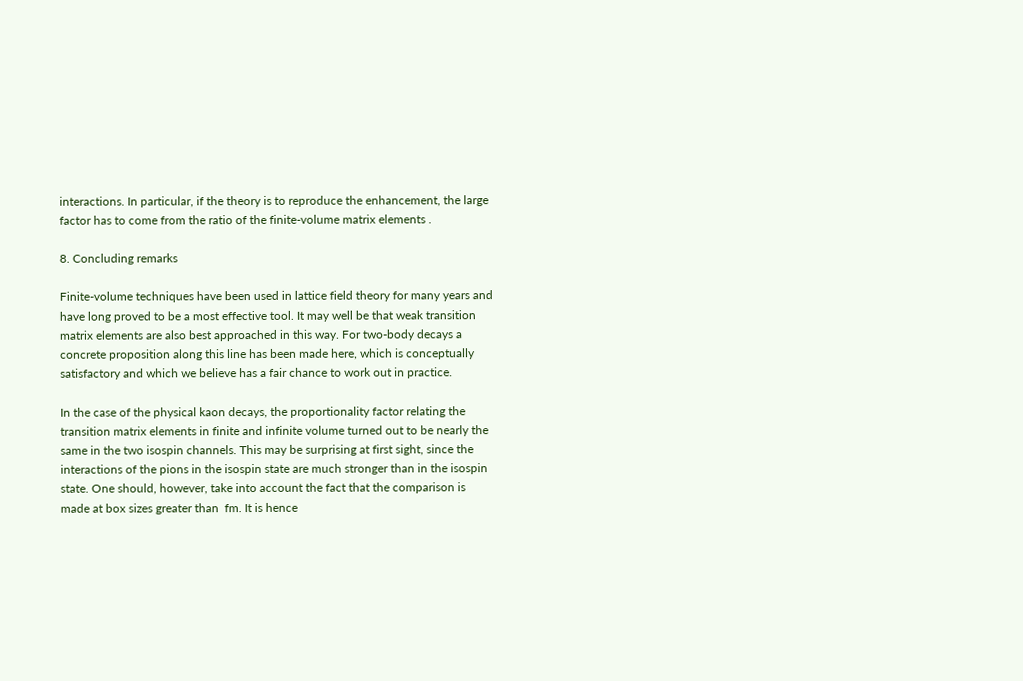interactions. In particular, if the theory is to reproduce the enhancement, the large factor has to come from the ratio of the finite-volume matrix elements .

8. Concluding remarks

Finite-volume techniques have been used in lattice field theory for many years and have long proved to be a most effective tool. It may well be that weak transition matrix elements are also best approached in this way. For two-body decays a concrete proposition along this line has been made here, which is conceptually satisfactory and which we believe has a fair chance to work out in practice.

In the case of the physical kaon decays, the proportionality factor relating the transition matrix elements in finite and infinite volume turned out to be nearly the same in the two isospin channels. This may be surprising at first sight, since the interactions of the pions in the isospin state are much stronger than in the isospin state. One should, however, take into account the fact that the comparison is made at box sizes greater than  fm. It is hence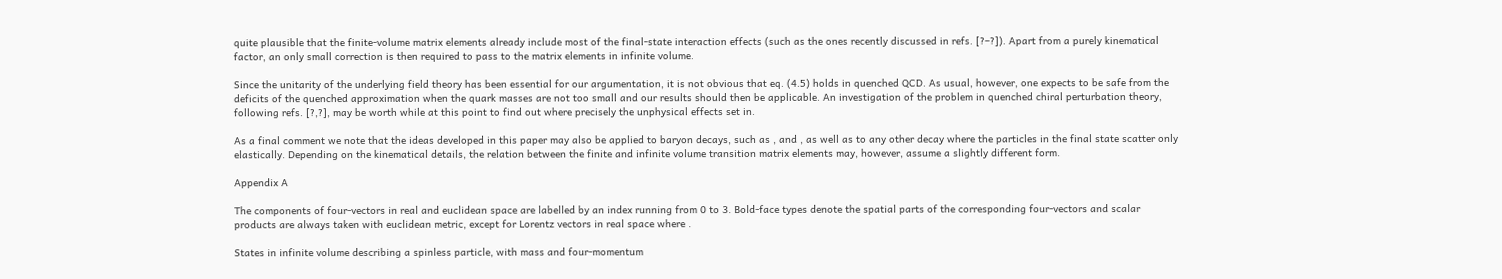quite plausible that the finite-volume matrix elements already include most of the final-state interaction effects (such as the ones recently discussed in refs. [?–?]). Apart from a purely kinematical factor, an only small correction is then required to pass to the matrix elements in infinite volume.

Since the unitarity of the underlying field theory has been essential for our argumentation, it is not obvious that eq. (4.5) holds in quenched QCD. As usual, however, one expects to be safe from the deficits of the quenched approximation when the quark masses are not too small and our results should then be applicable. An investigation of the problem in quenched chiral perturbation theory, following refs. [?,?], may be worth while at this point to find out where precisely the unphysical effects set in.

As a final comment we note that the ideas developed in this paper may also be applied to baryon decays, such as , and , as well as to any other decay where the particles in the final state scatter only elastically. Depending on the kinematical details, the relation between the finite and infinite volume transition matrix elements may, however, assume a slightly different form.

Appendix A

The components of four-vectors in real and euclidean space are labelled by an index running from 0 to 3. Bold-face types denote the spatial parts of the corresponding four-vectors and scalar products are always taken with euclidean metric, except for Lorentz vectors in real space where .

States in infinite volume describing a spinless particle, with mass and four-momentum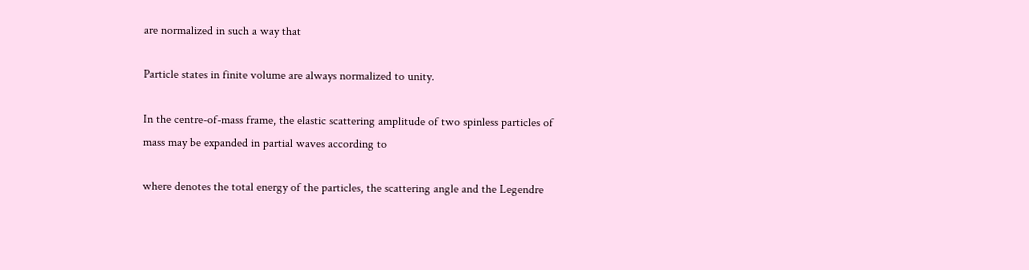are normalized in such a way that

Particle states in finite volume are always normalized to unity.

In the centre-of-mass frame, the elastic scattering amplitude of two spinless particles of mass may be expanded in partial waves according to

where denotes the total energy of the particles, the scattering angle and the Legendre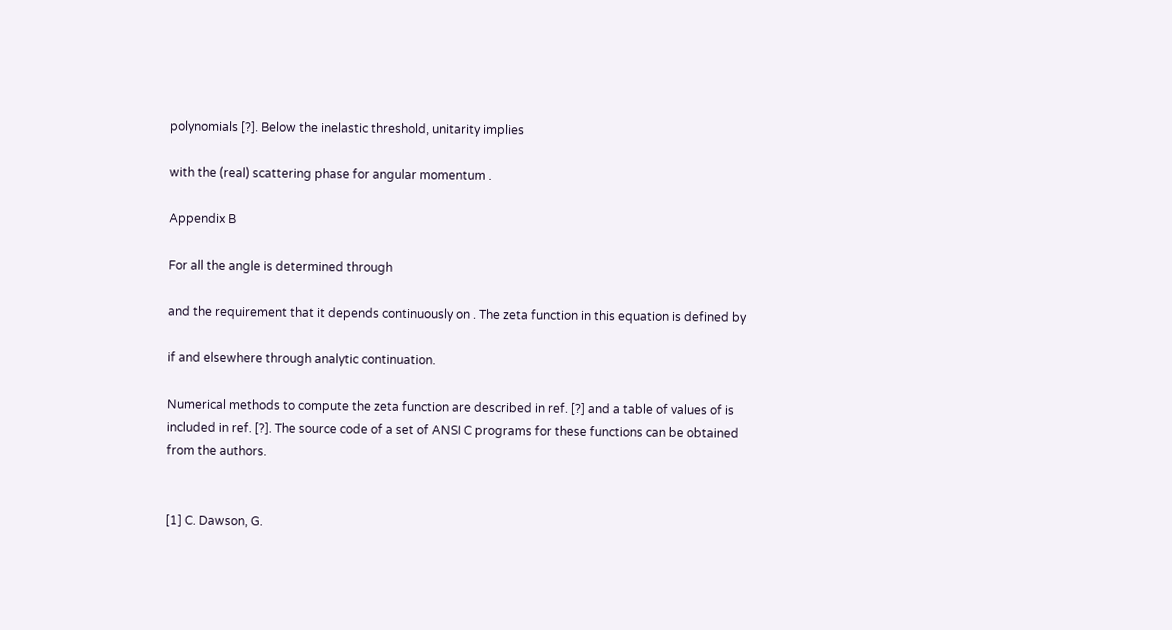polynomials [?]. Below the inelastic threshold, unitarity implies

with the (real) scattering phase for angular momentum .

Appendix B

For all the angle is determined through

and the requirement that it depends continuously on . The zeta function in this equation is defined by

if and elsewhere through analytic continuation.

Numerical methods to compute the zeta function are described in ref. [?] and a table of values of is included in ref. [?]. The source code of a set of ANSI C programs for these functions can be obtained from the authors.


[1] C. Dawson, G.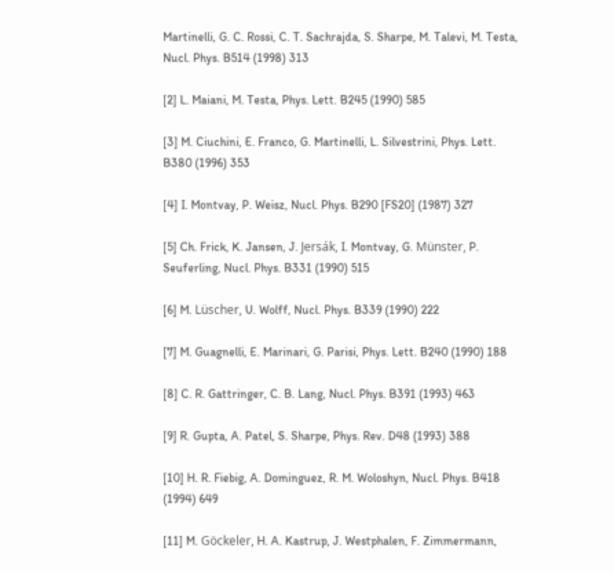Martinelli, G. C. Rossi, C. T. Sachrajda, S. Sharpe, M. Talevi, M. Testa, Nucl. Phys. B514 (1998) 313

[2] L. Maiani, M. Testa, Phys. Lett. B245 (1990) 585

[3] M. Ciuchini, E. Franco, G. Martinelli, L. Silvestrini, Phys. Lett. B380 (1996) 353

[4] I. Montvay, P. Weisz, Nucl. Phys. B290 [FS20] (1987) 327

[5] Ch. Frick, K. Jansen, J. Jersák, I. Montvay, G. Münster, P. Seuferling, Nucl. Phys. B331 (1990) 515

[6] M. Lüscher, U. Wolff, Nucl. Phys. B339 (1990) 222

[7] M. Guagnelli, E. Marinari, G. Parisi, Phys. Lett. B240 (1990) 188

[8] C. R. Gattringer, C. B. Lang, Nucl. Phys. B391 (1993) 463

[9] R. Gupta, A. Patel, S. Sharpe, Phys. Rev. D48 (1993) 388

[10] H. R. Fiebig, A. Dominguez, R. M. Woloshyn, Nucl. Phys. B418 (1994) 649

[11] M. Göckeler, H. A. Kastrup, J. Westphalen, F. Zimmermann,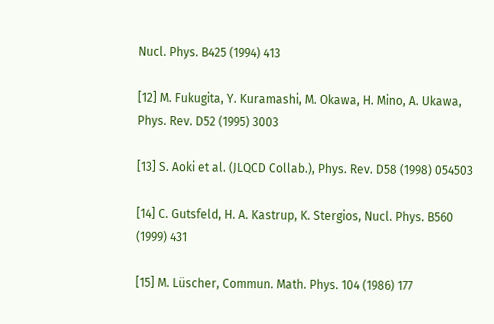Nucl. Phys. B425 (1994) 413

[12] M. Fukugita, Y. Kuramashi, M. Okawa, H. Mino, A. Ukawa, Phys. Rev. D52 (1995) 3003

[13] S. Aoki et al. (JLQCD Collab.), Phys. Rev. D58 (1998) 054503

[14] C. Gutsfeld, H. A. Kastrup, K. Stergios, Nucl. Phys. B560 (1999) 431

[15] M. Lüscher, Commun. Math. Phys. 104 (1986) 177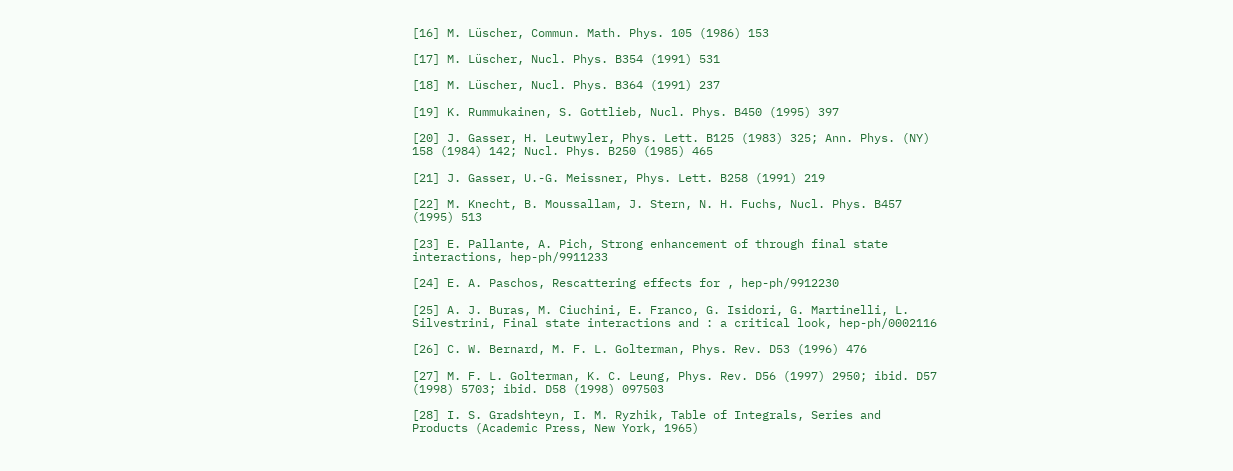[16] M. Lüscher, Commun. Math. Phys. 105 (1986) 153

[17] M. Lüscher, Nucl. Phys. B354 (1991) 531

[18] M. Lüscher, Nucl. Phys. B364 (1991) 237

[19] K. Rummukainen, S. Gottlieb, Nucl. Phys. B450 (1995) 397

[20] J. Gasser, H. Leutwyler, Phys. Lett. B125 (1983) 325; Ann. Phys. (NY) 158 (1984) 142; Nucl. Phys. B250 (1985) 465

[21] J. Gasser, U.-G. Meissner, Phys. Lett. B258 (1991) 219

[22] M. Knecht, B. Moussallam, J. Stern, N. H. Fuchs, Nucl. Phys. B457 (1995) 513

[23] E. Pallante, A. Pich, Strong enhancement of through final state interactions, hep-ph/9911233

[24] E. A. Paschos, Rescattering effects for , hep-ph/9912230

[25] A. J. Buras, M. Ciuchini, E. Franco, G. Isidori, G. Martinelli, L. Silvestrini, Final state interactions and : a critical look, hep-ph/0002116

[26] C. W. Bernard, M. F. L. Golterman, Phys. Rev. D53 (1996) 476

[27] M. F. L. Golterman, K. C. Leung, Phys. Rev. D56 (1997) 2950; ibid. D57 (1998) 5703; ibid. D58 (1998) 097503

[28] I. S. Gradshteyn, I. M. Ryzhik, Table of Integrals, Series and Products (Academic Press, New York, 1965)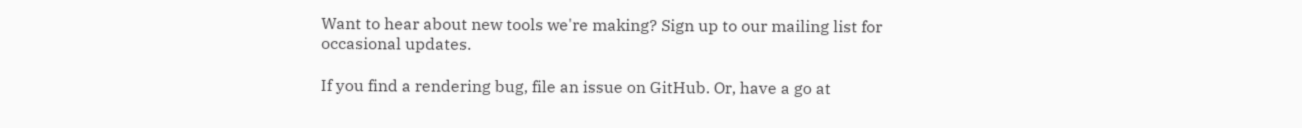Want to hear about new tools we're making? Sign up to our mailing list for occasional updates.

If you find a rendering bug, file an issue on GitHub. Or, have a go at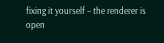fixing it yourself – the renderer is open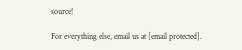source!

For everything else, email us at [email protected].